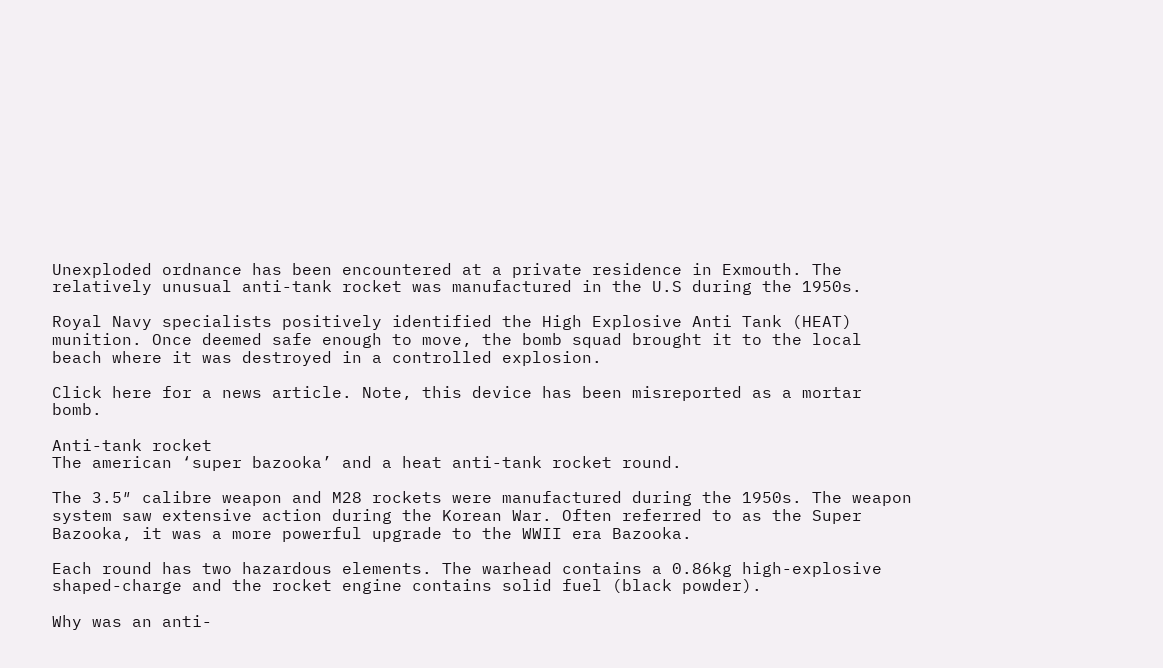Unexploded ordnance has been encountered at a private residence in Exmouth. The relatively unusual anti-tank rocket was manufactured in the U.S during the 1950s.

Royal Navy specialists positively identified the High Explosive Anti Tank (HEAT) munition. Once deemed safe enough to move, the bomb squad brought it to the local beach where it was destroyed in a controlled explosion.

Click here for a news article. Note, this device has been misreported as a mortar bomb.

Anti-tank rocket
The american ‘super bazooka’ and a heat anti-tank rocket round.

The 3.5″ calibre weapon and M28 rockets were manufactured during the 1950s. The weapon system saw extensive action during the Korean War. Often referred to as the Super Bazooka, it was a more powerful upgrade to the WWII era Bazooka.

Each round has two hazardous elements. The warhead contains a 0.86kg high-explosive shaped-charge and the rocket engine contains solid fuel (black powder).

Why was an anti-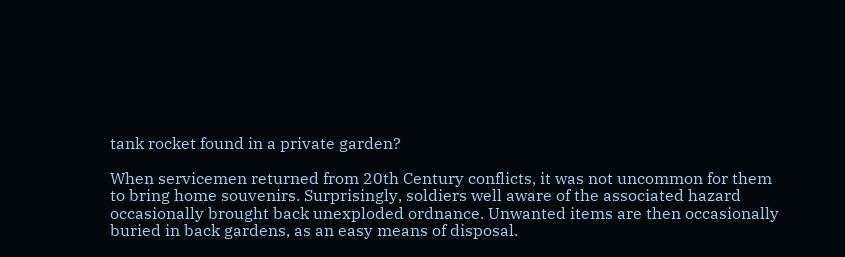tank rocket found in a private garden?

When servicemen returned from 20th Century conflicts, it was not uncommon for them to bring home souvenirs. Surprisingly, soldiers well aware of the associated hazard occasionally brought back unexploded ordnance. Unwanted items are then occasionally buried in back gardens, as an easy means of disposal.